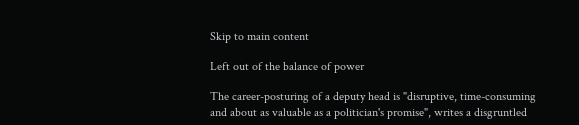Skip to main content

Left out of the balance of power

The career-posturing of a deputy head is "disruptive, time-consuming and about as valuable as a politician's promise", writes a disgruntled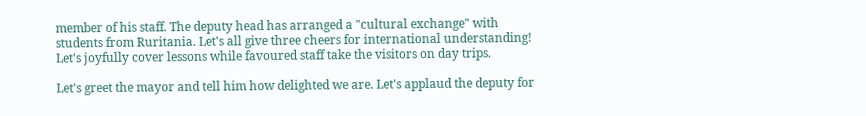member of his staff. The deputy head has arranged a "cultural exchange" with students from Ruritania. Let's all give three cheers for international understanding! Let's joyfully cover lessons while favoured staff take the visitors on day trips.

Let's greet the mayor and tell him how delighted we are. Let's applaud the deputy for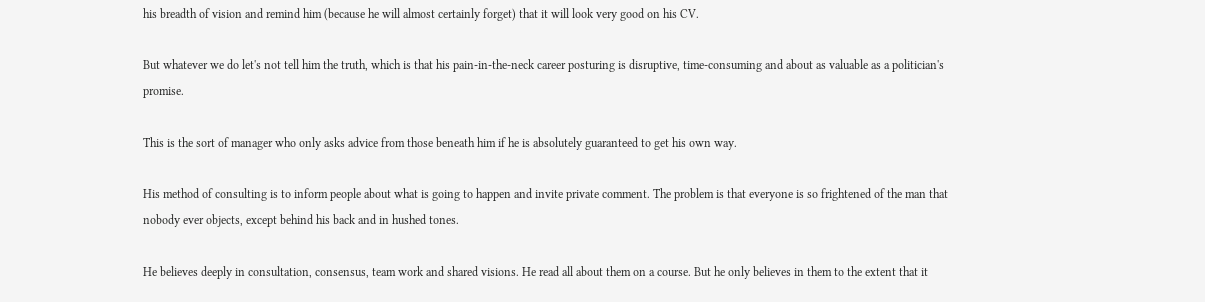his breadth of vision and remind him (because he will almost certainly forget) that it will look very good on his CV.

But whatever we do let's not tell him the truth, which is that his pain-in-the-neck career posturing is disruptive, time-consuming and about as valuable as a politician's promise.

This is the sort of manager who only asks advice from those beneath him if he is absolutely guaranteed to get his own way.

His method of consulting is to inform people about what is going to happen and invite private comment. The problem is that everyone is so frightened of the man that nobody ever objects, except behind his back and in hushed tones.

He believes deeply in consultation, consensus, team work and shared visions. He read all about them on a course. But he only believes in them to the extent that it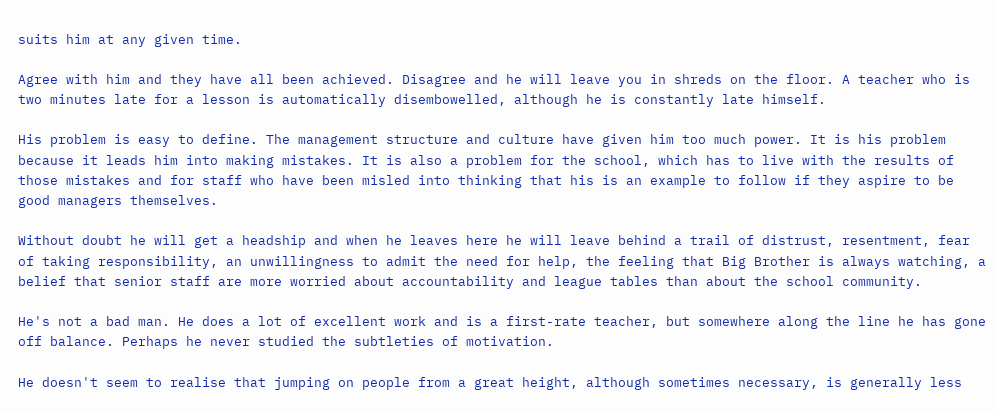suits him at any given time.

Agree with him and they have all been achieved. Disagree and he will leave you in shreds on the floor. A teacher who is two minutes late for a lesson is automatically disembowelled, although he is constantly late himself.

His problem is easy to define. The management structure and culture have given him too much power. It is his problem because it leads him into making mistakes. It is also a problem for the school, which has to live with the results of those mistakes and for staff who have been misled into thinking that his is an example to follow if they aspire to be good managers themselves.

Without doubt he will get a headship and when he leaves here he will leave behind a trail of distrust, resentment, fear of taking responsibility, an unwillingness to admit the need for help, the feeling that Big Brother is always watching, a belief that senior staff are more worried about accountability and league tables than about the school community.

He's not a bad man. He does a lot of excellent work and is a first-rate teacher, but somewhere along the line he has gone off balance. Perhaps he never studied the subtleties of motivation.

He doesn't seem to realise that jumping on people from a great height, although sometimes necessary, is generally less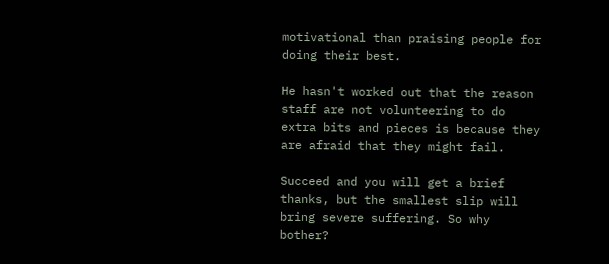motivational than praising people for doing their best.

He hasn't worked out that the reason staff are not volunteering to do extra bits and pieces is because they are afraid that they might fail.

Succeed and you will get a brief thanks, but the smallest slip will bring severe suffering. So why bother?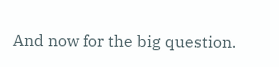And now for the big question.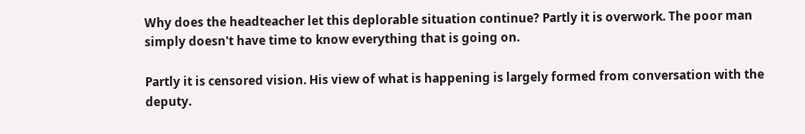Why does the headteacher let this deplorable situation continue? Partly it is overwork. The poor man simply doesn't have time to know everything that is going on.

Partly it is censored vision. His view of what is happening is largely formed from conversation with the deputy.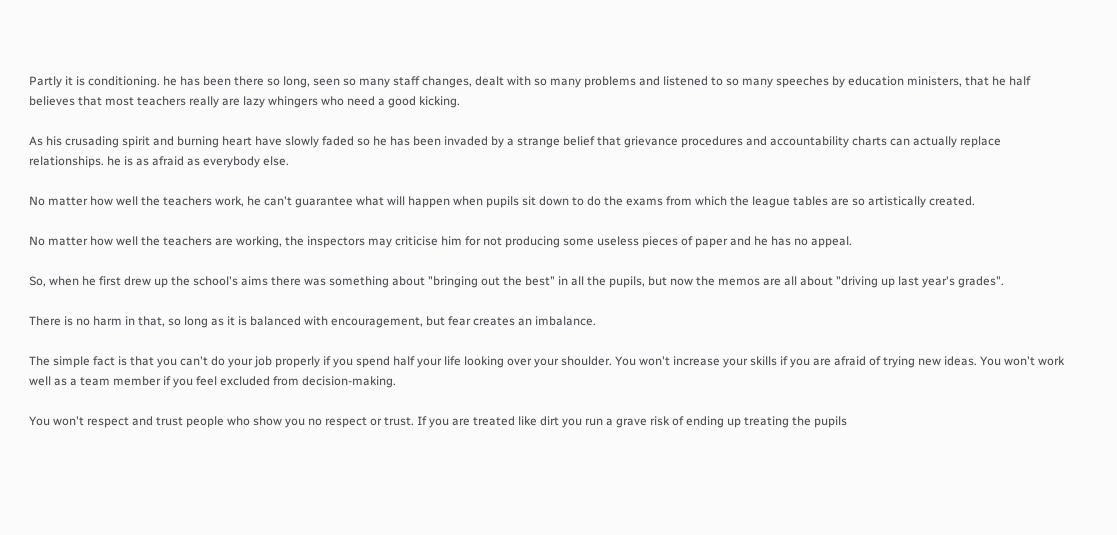Partly it is conditioning. he has been there so long, seen so many staff changes, dealt with so many problems and listened to so many speeches by education ministers, that he half believes that most teachers really are lazy whingers who need a good kicking.

As his crusading spirit and burning heart have slowly faded so he has been invaded by a strange belief that grievance procedures and accountability charts can actually replace relationships. he is as afraid as everybody else.

No matter how well the teachers work, he can't guarantee what will happen when pupils sit down to do the exams from which the league tables are so artistically created.

No matter how well the teachers are working, the inspectors may criticise him for not producing some useless pieces of paper and he has no appeal.

So, when he first drew up the school's aims there was something about "bringing out the best" in all the pupils, but now the memos are all about "driving up last year's grades".

There is no harm in that, so long as it is balanced with encouragement, but fear creates an imbalance.

The simple fact is that you can't do your job properly if you spend half your life looking over your shoulder. You won't increase your skills if you are afraid of trying new ideas. You won't work well as a team member if you feel excluded from decision-making.

You won't respect and trust people who show you no respect or trust. If you are treated like dirt you run a grave risk of ending up treating the pupils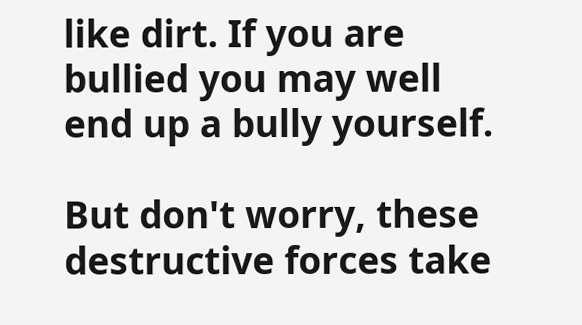like dirt. If you are bullied you may well end up a bully yourself.

But don't worry, these destructive forces take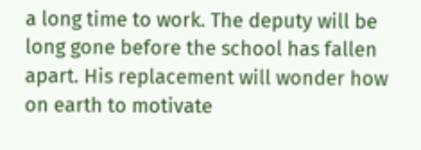a long time to work. The deputy will be long gone before the school has fallen apart. His replacement will wonder how on earth to motivate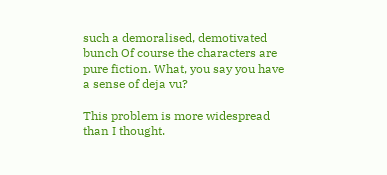such a demoralised, demotivated bunch Of course the characters are pure fiction. What, you say you have a sense of deja vu?

This problem is more widespread than I thought.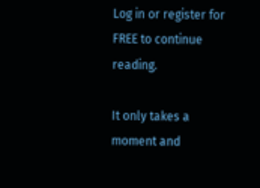Log in or register for FREE to continue reading.

It only takes a moment and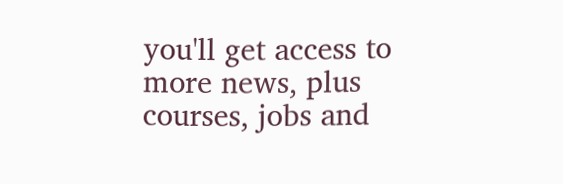you'll get access to more news, plus courses, jobs and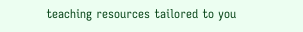teaching resources tailored to you